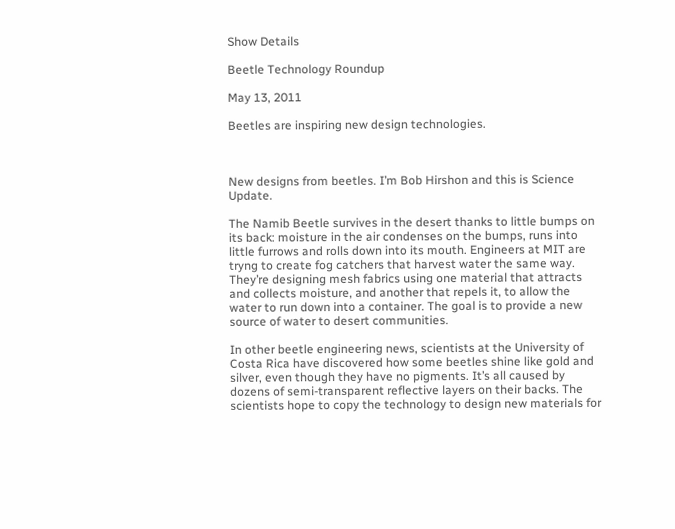Show Details

Beetle Technology Roundup

May 13, 2011

Beetles are inspiring new design technologies.



New designs from beetles. I’m Bob Hirshon and this is Science Update.

The Namib Beetle survives in the desert thanks to little bumps on its back: moisture in the air condenses on the bumps, runs into little furrows and rolls down into its mouth. Engineers at MIT are tryng to create fog catchers that harvest water the same way. They’re designing mesh fabrics using one material that attracts and collects moisture, and another that repels it, to allow the water to run down into a container. The goal is to provide a new source of water to desert communities.

In other beetle engineering news, scientists at the University of Costa Rica have discovered how some beetles shine like gold and silver, even though they have no pigments. It’s all caused by dozens of semi-transparent reflective layers on their backs. The scientists hope to copy the technology to design new materials for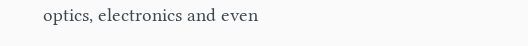optics, electronics and even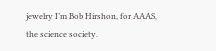jewelry I’m Bob Hirshon, for AAAS, the science society.